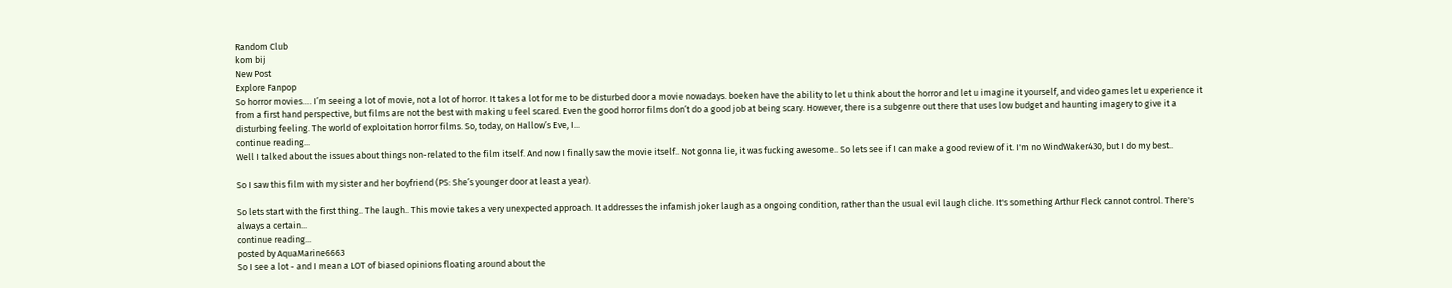Random Club
kom bij
New Post
Explore Fanpop
So horror movies…. I’m seeing a lot of movie, not a lot of horror. It takes a lot for me to be disturbed door a movie nowadays. boeken have the ability to let u think about the horror and let u imagine it yourself, and video games let u experience it from a first hand perspective, but films are not the best with making u feel scared. Even the good horror films don’t do a good job at being scary. However, there is a subgenre out there that uses low budget and haunting imagery to give it a disturbing feeling. The world of exploitation horror films. So, today, on Hallow’s Eve, I...
continue reading...
Well I talked about the issues about things non-related to the film itself. And now I finally saw the movie itself.. Not gonna lie, it was fucking awesome.. So lets see if I can make a good review of it. I'm no WindWaker430, but I do my best..

So I saw this film with my sister and her boyfriend (PS: She’s younger door at least a year).

So lets start with the first thing.. The laugh.. This movie takes a very unexpected approach. It addresses the infamish joker laugh as a ongoing condition, rather than the usual evil laugh cliche. It's something Arthur Fleck cannot control. There's always a certain...
continue reading...
posted by AquaMarine6663
So I see a lot - and I mean a LOT of biased opinions floating around about the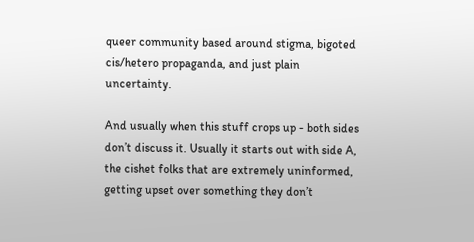queer community based around stigma, bigoted cis/hetero propaganda, and just plain uncertainty.

And usually when this stuff crops up - both sides don’t discuss it. Usually it starts out with side A, the cishet folks that are extremely uninformed, getting upset over something they don’t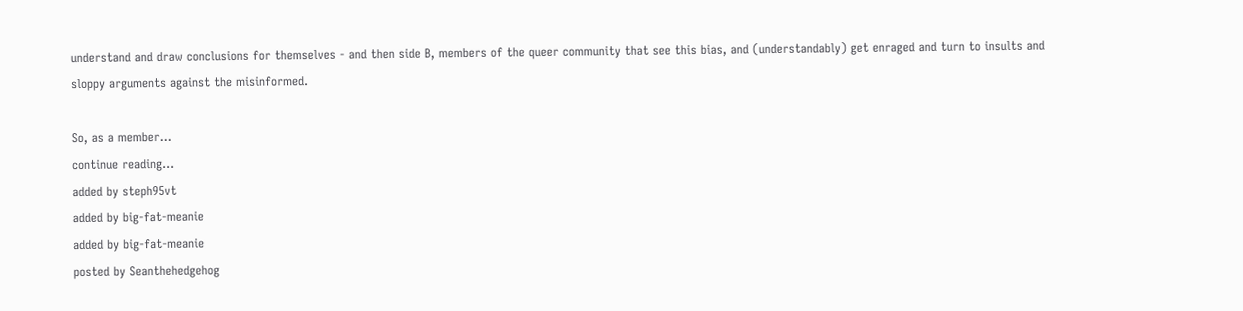understand and draw conclusions for themselves - and then side B, members of the queer community that see this bias, and (understandably) get enraged and turn to insults and sloppy arguments against the misinformed.

So, as a member...
continue reading...
added by steph95vt
added by big-fat-meanie
added by big-fat-meanie
posted by Seanthehedgehog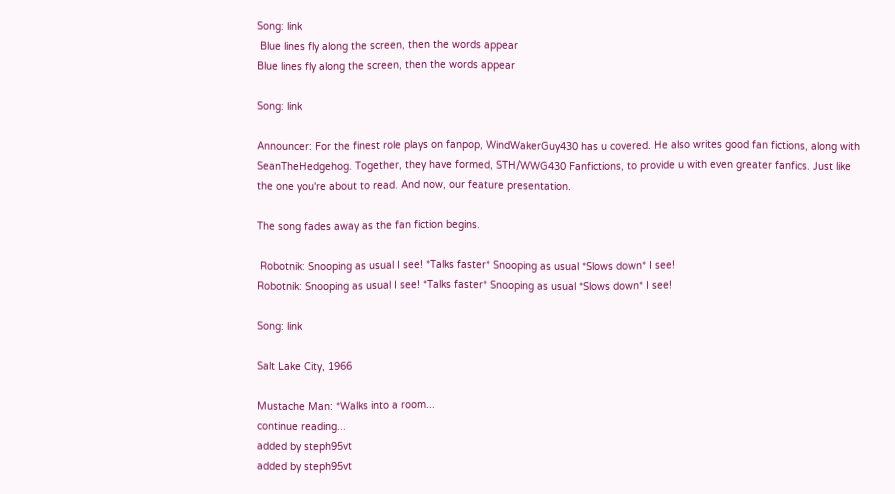Song: link
 Blue lines fly along the screen, then the words appear
Blue lines fly along the screen, then the words appear

Song: link

Announcer: For the finest role plays on fanpop, WindWakerGuy430 has u covered. He also writes good fan fictions, along with SeanTheHedgehog. Together, they have formed, STH/WWG430 Fanfictions, to provide u with even greater fanfics. Just like the one you're about to read. And now, our feature presentation.

The song fades away as the fan fiction begins.

 Robotnik: Snooping as usual I see! *Talks faster* Snooping as usual *Slows down* I see!
Robotnik: Snooping as usual I see! *Talks faster* Snooping as usual *Slows down* I see!

Song: link

Salt Lake City, 1966

Mustache Man: *Walks into a room...
continue reading...
added by steph95vt
added by steph95vt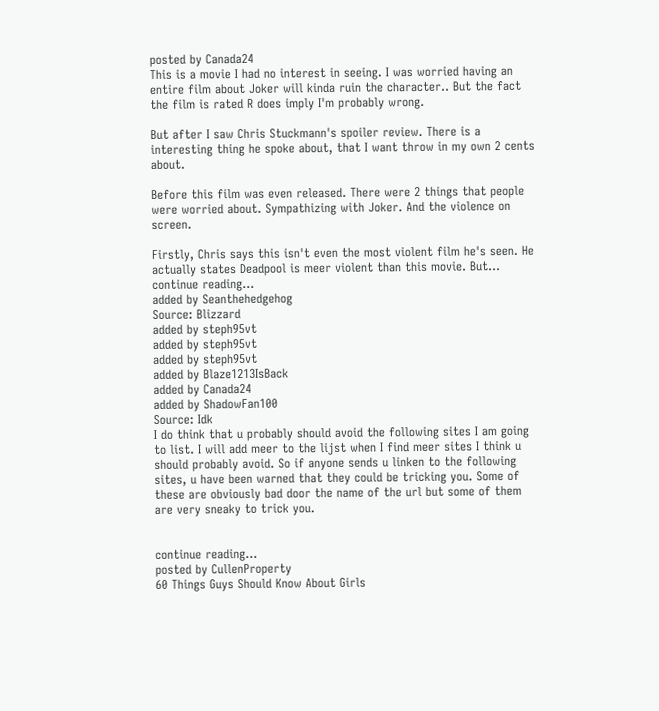posted by Canada24
This is a movie I had no interest in seeing. I was worried having an entire film about Joker will kinda ruin the character.. But the fact the film is rated R does imply I'm probably wrong.

But after I saw Chris Stuckmann's spoiler review. There is a interesting thing he spoke about, that I want throw in my own 2 cents about.

Before this film was even released. There were 2 things that people were worried about. Sympathizing with Joker. And the violence on screen.

Firstly, Chris says this isn't even the most violent film he's seen. He actually states Deadpool is meer violent than this movie. But...
continue reading...
added by Seanthehedgehog
Source: Blizzard
added by steph95vt
added by steph95vt
added by steph95vt
added by Blaze1213IsBack
added by Canada24
added by ShadowFan100
Source: Idk
I do think that u probably should avoid the following sites I am going to list. I will add meer to the lijst when I find meer sites I think u should probably avoid. So if anyone sends u linken to the following sites, u have been warned that they could be tricking you. Some of these are obviously bad door the name of the url but some of them are very sneaky to trick you.


continue reading...
posted by CullenProperty
60 Things Guys Should Know About Girls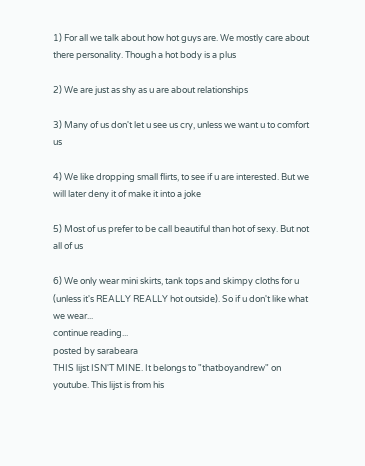1) For all we talk about how hot guys are. We mostly care about there personality. Though a hot body is a plus

2) We are just as shy as u are about relationships

3) Many of us don't let u see us cry, unless we want u to comfort us

4) We like dropping small flirts, to see if u are interested. But we will later deny it of make it into a joke

5) Most of us prefer to be call beautiful than hot of sexy. But not all of us

6) We only wear mini skirts, tank tops and skimpy cloths for u (unless it's REALLY REALLY hot outside). So if u don't like what we wear...
continue reading...
posted by sarabeara
THIS lijst ISN'T MINE. It belongs to "thatboyandrew" on youtube. This lijst is from his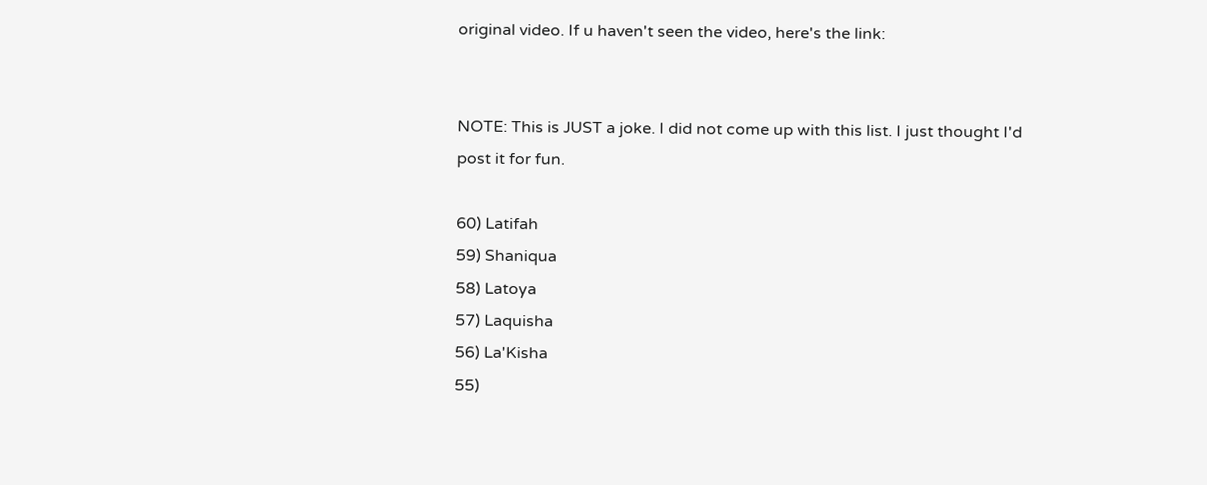original video. If u haven't seen the video, here's the link:


NOTE: This is JUST a joke. I did not come up with this list. I just thought I'd post it for fun.

60) Latifah
59) Shaniqua
58) Latoya
57) Laquisha
56) La'Kisha
55)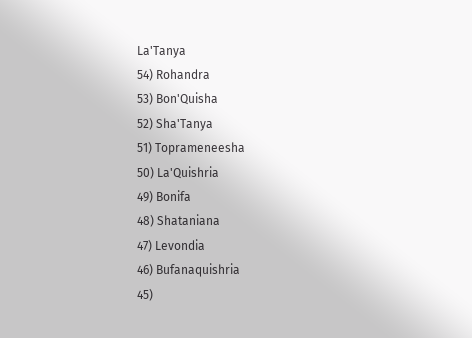La'Tanya
54) Rohandra
53) Bon'Quisha
52) Sha'Tanya
51) Toprameneesha
50) La'Quishria
49) Bonifa
48) Shataniana
47) Levondia
46) Bufanaquishria
45)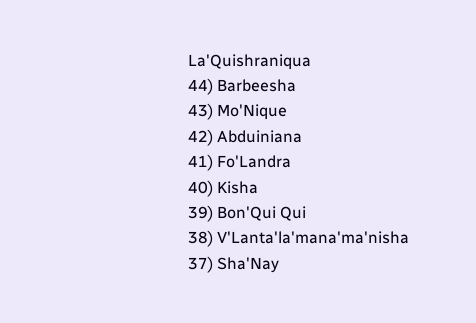La'Quishraniqua
44) Barbeesha
43) Mo'Nique
42) Abduiniana
41) Fo'Landra
40) Kisha
39) Bon'Qui Qui
38) V'Lanta'la'mana'ma'nisha
37) Sha'Nay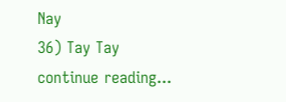Nay
36) Tay Tay
continue reading...